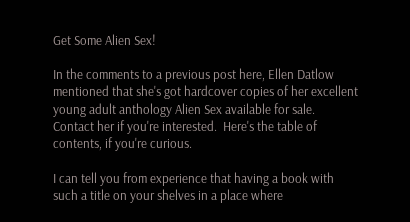Get Some Alien Sex!

In the comments to a previous post here, Ellen Datlow mentioned that she's got hardcover copies of her excellent young adult anthology Alien Sex available for sale.  Contact her if you're interested.  Here's the table of contents, if you're curious.

I can tell you from experience that having a book with such a title on your shelves in a place where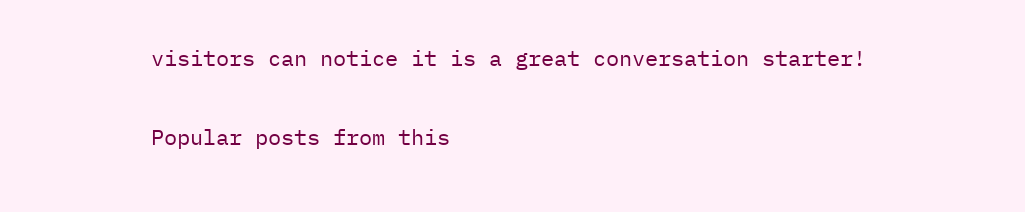visitors can notice it is a great conversation starter!

Popular posts from this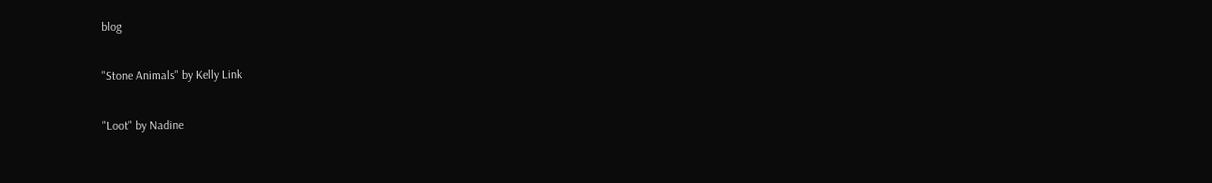blog

"Stone Animals" by Kelly Link

"Loot" by Nadine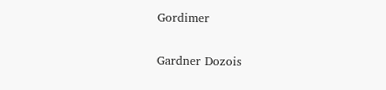Gordimer

Gardner Dozois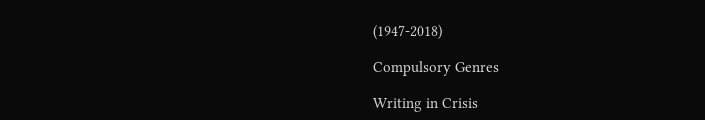(1947-2018)

Compulsory Genres

Writing in Crisis